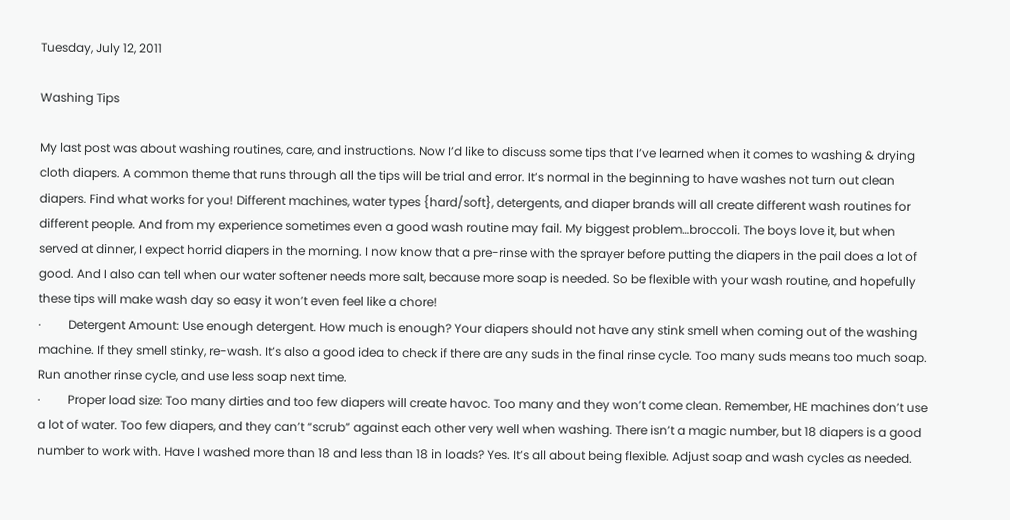Tuesday, July 12, 2011

Washing Tips

My last post was about washing routines, care, and instructions. Now I’d like to discuss some tips that I’ve learned when it comes to washing & drying cloth diapers. A common theme that runs through all the tips will be trial and error. It’s normal in the beginning to have washes not turn out clean diapers. Find what works for you! Different machines, water types {hard/soft}, detergents, and diaper brands will all create different wash routines for different people. And from my experience sometimes even a good wash routine may fail. My biggest problem…broccoli. The boys love it, but when served at dinner, I expect horrid diapers in the morning. I now know that a pre-rinse with the sprayer before putting the diapers in the pail does a lot of good. And I also can tell when our water softener needs more salt, because more soap is needed. So be flexible with your wash routine, and hopefully these tips will make wash day so easy it won’t even feel like a chore!
·         Detergent Amount: Use enough detergent. How much is enough? Your diapers should not have any stink smell when coming out of the washing machine. If they smell stinky, re-wash. It’s also a good idea to check if there are any suds in the final rinse cycle. Too many suds means too much soap. Run another rinse cycle, and use less soap next time.
·         Proper load size: Too many dirties and too few diapers will create havoc. Too many and they won’t come clean. Remember, HE machines don’t use a lot of water. Too few diapers, and they can’t “scrub” against each other very well when washing. There isn’t a magic number, but 18 diapers is a good number to work with. Have I washed more than 18 and less than 18 in loads? Yes. It’s all about being flexible. Adjust soap and wash cycles as needed.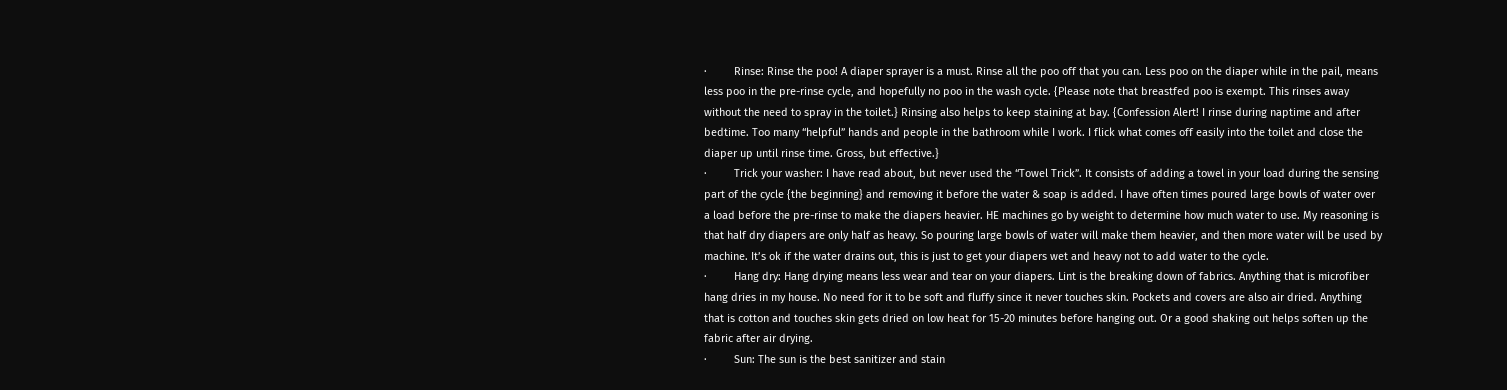·         Rinse: Rinse the poo! A diaper sprayer is a must. Rinse all the poo off that you can. Less poo on the diaper while in the pail, means less poo in the pre-rinse cycle, and hopefully no poo in the wash cycle. {Please note that breastfed poo is exempt. This rinses away without the need to spray in the toilet.} Rinsing also helps to keep staining at bay. {Confession Alert! I rinse during naptime and after bedtime. Too many “helpful” hands and people in the bathroom while I work. I flick what comes off easily into the toilet and close the diaper up until rinse time. Gross, but effective.}
·         Trick your washer: I have read about, but never used the “Towel Trick”. It consists of adding a towel in your load during the sensing part of the cycle {the beginning} and removing it before the water & soap is added. I have often times poured large bowls of water over a load before the pre-rinse to make the diapers heavier. HE machines go by weight to determine how much water to use. My reasoning is that half dry diapers are only half as heavy. So pouring large bowls of water will make them heavier, and then more water will be used by machine. It’s ok if the water drains out, this is just to get your diapers wet and heavy not to add water to the cycle.
·         Hang dry: Hang drying means less wear and tear on your diapers. Lint is the breaking down of fabrics. Anything that is microfiber hang dries in my house. No need for it to be soft and fluffy since it never touches skin. Pockets and covers are also air dried. Anything that is cotton and touches skin gets dried on low heat for 15-20 minutes before hanging out. Or a good shaking out helps soften up the fabric after air drying.
·         Sun: The sun is the best sanitizer and stain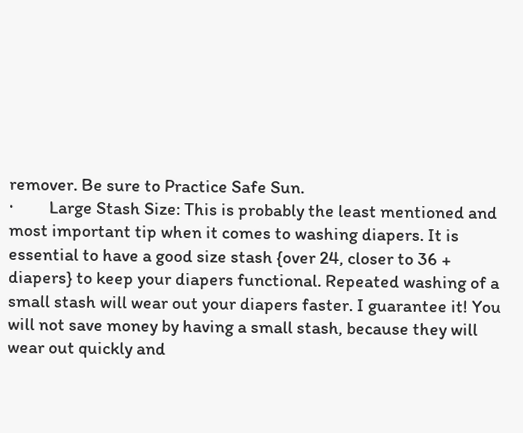remover. Be sure to Practice Safe Sun.
·         Large Stash Size: This is probably the least mentioned and most important tip when it comes to washing diapers. It is essential to have a good size stash {over 24, closer to 36 + diapers} to keep your diapers functional. Repeated washing of a small stash will wear out your diapers faster. I guarantee it! You will not save money by having a small stash, because they will wear out quickly and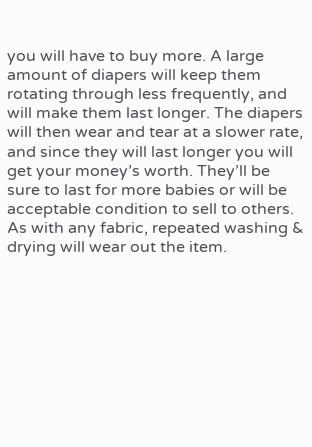you will have to buy more. A large amount of diapers will keep them rotating through less frequently, and will make them last longer. The diapers will then wear and tear at a slower rate, and since they will last longer you will get your money’s worth. They’ll be sure to last for more babies or will be acceptable condition to sell to others. As with any fabric, repeated washing & drying will wear out the item.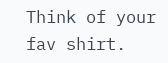Think of your fav shirt.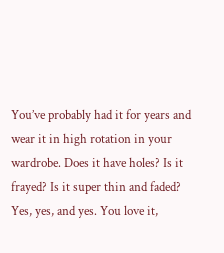You’ve probably had it for years and wear it in high rotation in your wardrobe. Does it have holes? Is it frayed? Is it super thin and faded? Yes, yes, and yes. You love it,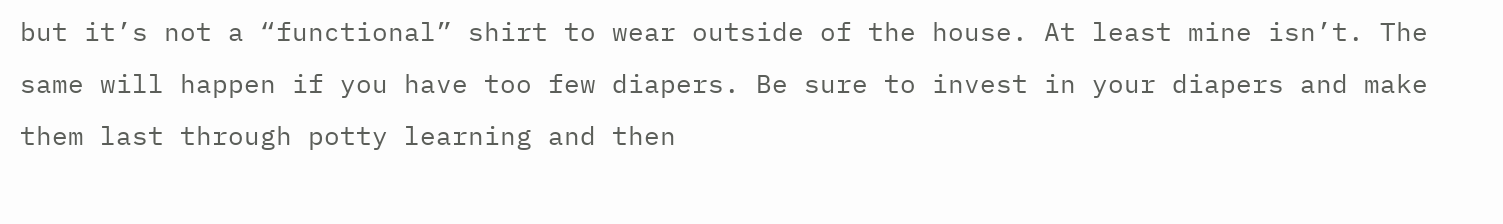but it’s not a “functional” shirt to wear outside of the house. At least mine isn’t. The same will happen if you have too few diapers. Be sure to invest in your diapers and make them last through potty learning and then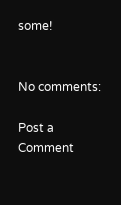some!


No comments:

Post a Comment